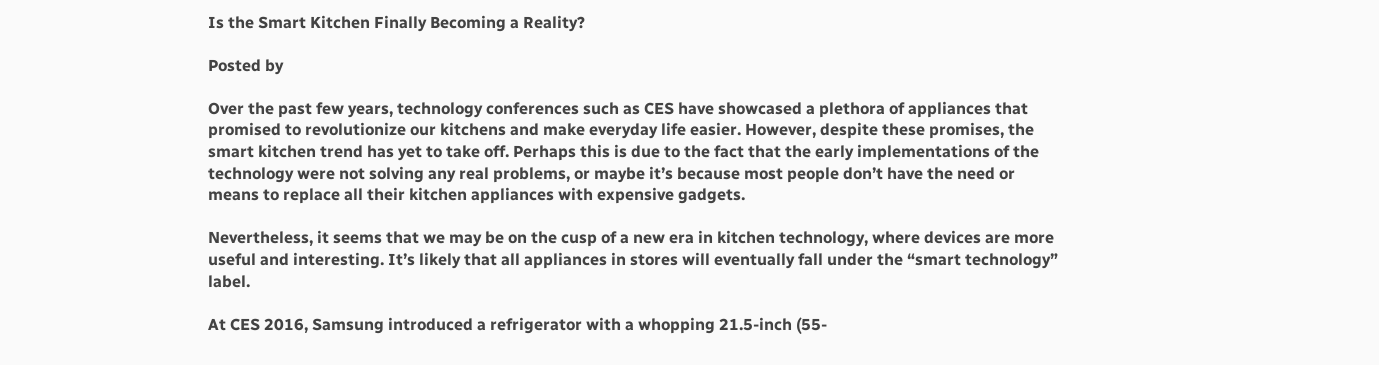Is the Smart Kitchen Finally Becoming a Reality?

Posted by

Over the past few years, technology conferences such as CES have showcased a plethora of appliances that promised to revolutionize our kitchens and make everyday life easier. However, despite these promises, the smart kitchen trend has yet to take off. Perhaps this is due to the fact that the early implementations of the technology were not solving any real problems, or maybe it’s because most people don’t have the need or means to replace all their kitchen appliances with expensive gadgets.

Nevertheless, it seems that we may be on the cusp of a new era in kitchen technology, where devices are more useful and interesting. It’s likely that all appliances in stores will eventually fall under the “smart technology” label.

At CES 2016, Samsung introduced a refrigerator with a whopping 21.5-inch (55-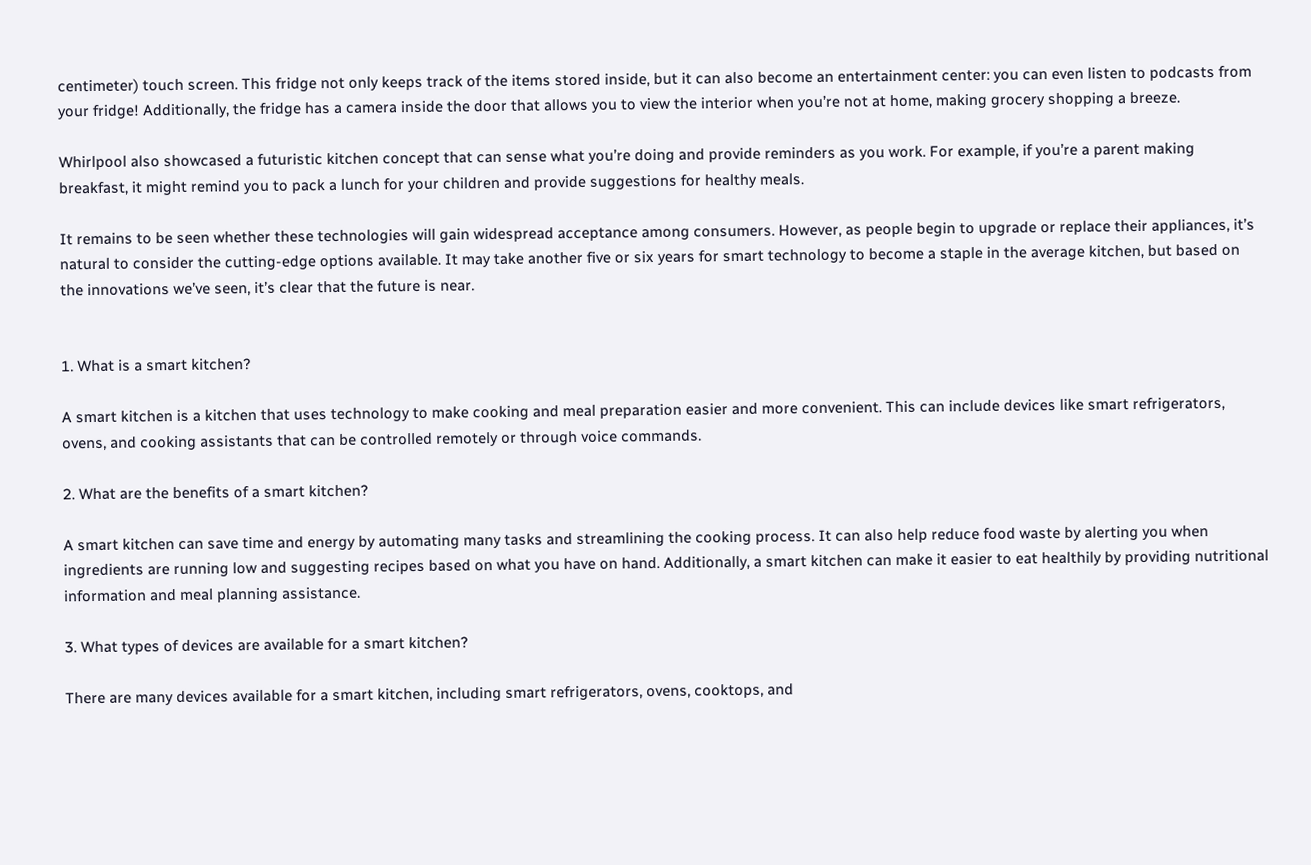centimeter) touch screen. This fridge not only keeps track of the items stored inside, but it can also become an entertainment center: you can even listen to podcasts from your fridge! Additionally, the fridge has a camera inside the door that allows you to view the interior when you’re not at home, making grocery shopping a breeze.

Whirlpool also showcased a futuristic kitchen concept that can sense what you’re doing and provide reminders as you work. For example, if you’re a parent making breakfast, it might remind you to pack a lunch for your children and provide suggestions for healthy meals.

It remains to be seen whether these technologies will gain widespread acceptance among consumers. However, as people begin to upgrade or replace their appliances, it’s natural to consider the cutting-edge options available. It may take another five or six years for smart technology to become a staple in the average kitchen, but based on the innovations we’ve seen, it’s clear that the future is near.


1. What is a smart kitchen?

A smart kitchen is a kitchen that uses technology to make cooking and meal preparation easier and more convenient. This can include devices like smart refrigerators, ovens, and cooking assistants that can be controlled remotely or through voice commands.

2. What are the benefits of a smart kitchen?

A smart kitchen can save time and energy by automating many tasks and streamlining the cooking process. It can also help reduce food waste by alerting you when ingredients are running low and suggesting recipes based on what you have on hand. Additionally, a smart kitchen can make it easier to eat healthily by providing nutritional information and meal planning assistance.

3. What types of devices are available for a smart kitchen?

There are many devices available for a smart kitchen, including smart refrigerators, ovens, cooktops, and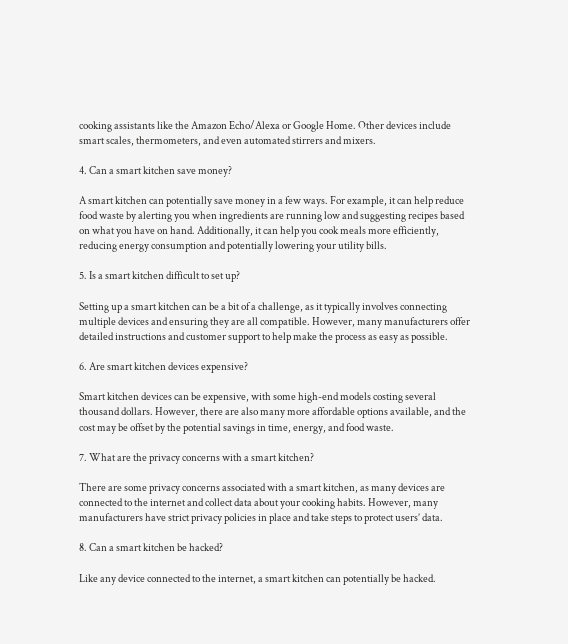cooking assistants like the Amazon Echo/Alexa or Google Home. Other devices include smart scales, thermometers, and even automated stirrers and mixers.

4. Can a smart kitchen save money?

A smart kitchen can potentially save money in a few ways. For example, it can help reduce food waste by alerting you when ingredients are running low and suggesting recipes based on what you have on hand. Additionally, it can help you cook meals more efficiently, reducing energy consumption and potentially lowering your utility bills.

5. Is a smart kitchen difficult to set up?

Setting up a smart kitchen can be a bit of a challenge, as it typically involves connecting multiple devices and ensuring they are all compatible. However, many manufacturers offer detailed instructions and customer support to help make the process as easy as possible.

6. Are smart kitchen devices expensive?

Smart kitchen devices can be expensive, with some high-end models costing several thousand dollars. However, there are also many more affordable options available, and the cost may be offset by the potential savings in time, energy, and food waste.

7. What are the privacy concerns with a smart kitchen?

There are some privacy concerns associated with a smart kitchen, as many devices are connected to the internet and collect data about your cooking habits. However, many manufacturers have strict privacy policies in place and take steps to protect users’ data.

8. Can a smart kitchen be hacked?

Like any device connected to the internet, a smart kitchen can potentially be hacked.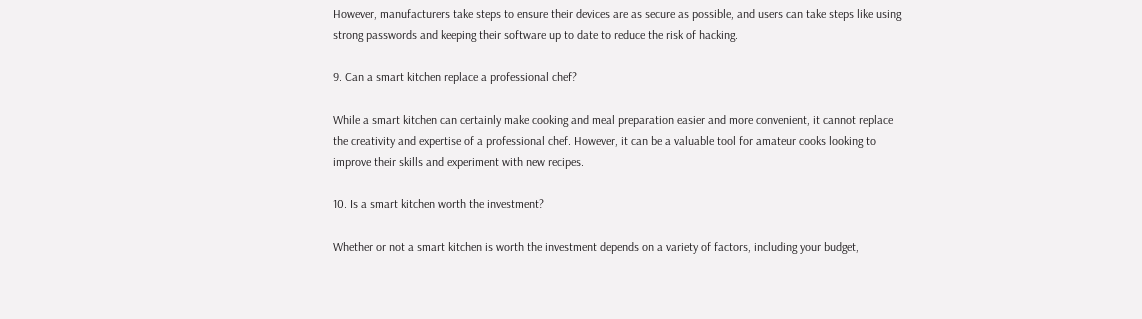However, manufacturers take steps to ensure their devices are as secure as possible, and users can take steps like using strong passwords and keeping their software up to date to reduce the risk of hacking.

9. Can a smart kitchen replace a professional chef?

While a smart kitchen can certainly make cooking and meal preparation easier and more convenient, it cannot replace the creativity and expertise of a professional chef. However, it can be a valuable tool for amateur cooks looking to improve their skills and experiment with new recipes.

10. Is a smart kitchen worth the investment?

Whether or not a smart kitchen is worth the investment depends on a variety of factors, including your budget,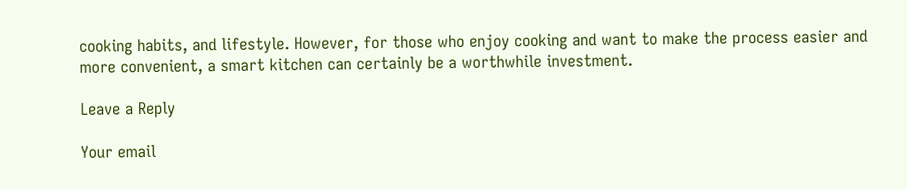cooking habits, and lifestyle. However, for those who enjoy cooking and want to make the process easier and more convenient, a smart kitchen can certainly be a worthwhile investment.

Leave a Reply

Your email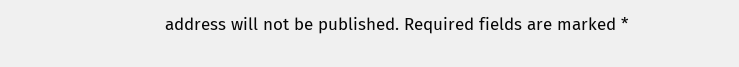address will not be published. Required fields are marked *